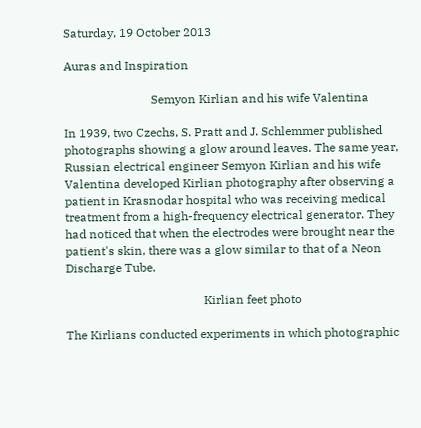Saturday, 19 October 2013

Auras and Inspiration

                             Semyon Kirlian and his wife Valentina

In 1939, two Czechs, S. Pratt and J. Schlemmer published photographs showing a glow around leaves. The same year, Russian electrical engineer Semyon Kirlian and his wife Valentina developed Kirlian photography after observing a patient in Krasnodar hospital who was receiving medical treatment from a high-frequency electrical generator. They had noticed that when the electrodes were brought near the patient's skin, there was a glow similar to that of a Neon Discharge Tube.

                                              Kirlian feet photo

The Kirlians conducted experiments in which photographic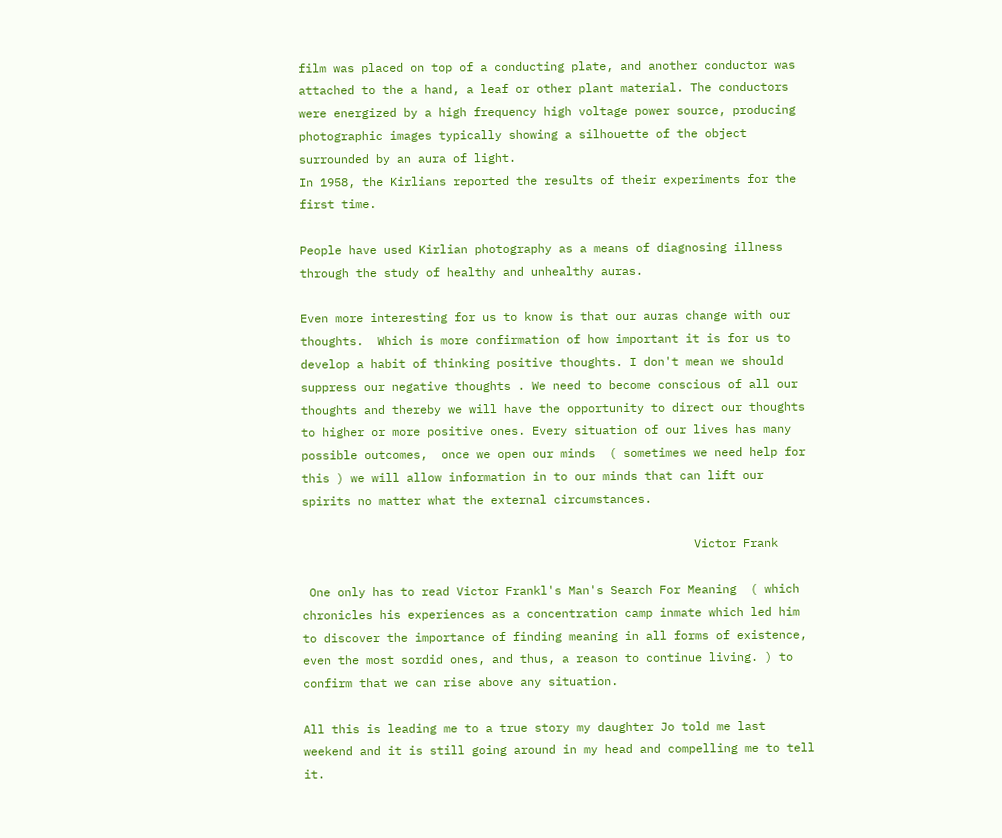film was placed on top of a conducting plate, and another conductor was attached to the a hand, a leaf or other plant material. The conductors were energized by a high frequency high voltage power source, producing photographic images typically showing a silhouette of the object surrounded by an aura of light.
In 1958, the Kirlians reported the results of their experiments for the first time.

People have used Kirlian photography as a means of diagnosing illness through the study of healthy and unhealthy auras.

Even more interesting for us to know is that our auras change with our thoughts.  Which is more confirmation of how important it is for us to develop a habit of thinking positive thoughts. I don't mean we should suppress our negative thoughts . We need to become conscious of all our thoughts and thereby we will have the opportunity to direct our thoughts to higher or more positive ones. Every situation of our lives has many possible outcomes,  once we open our minds  ( sometimes we need help for this ) we will allow information in to our minds that can lift our spirits no matter what the external circumstances.

                                                        Victor Frank

 One only has to read Victor Frankl's Man's Search For Meaning  ( which chronicles his experiences as a concentration camp inmate which led him to discover the importance of finding meaning in all forms of existence, even the most sordid ones, and thus, a reason to continue living. ) to confirm that we can rise above any situation.

All this is leading me to a true story my daughter Jo told me last weekend and it is still going around in my head and compelling me to tell it.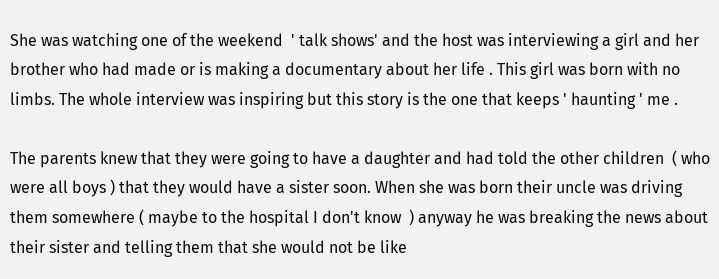She was watching one of the weekend  ' talk shows' and the host was interviewing a girl and her brother who had made or is making a documentary about her life . This girl was born with no limbs. The whole interview was inspiring but this story is the one that keeps ' haunting ' me .

The parents knew that they were going to have a daughter and had told the other children  ( who were all boys ) that they would have a sister soon. When she was born their uncle was driving them somewhere ( maybe to the hospital I don't know  ) anyway he was breaking the news about their sister and telling them that she would not be like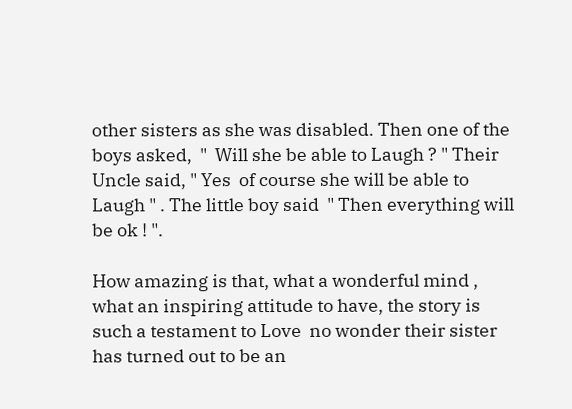other sisters as she was disabled. Then one of the boys asked,  "  Will she be able to Laugh ? " Their Uncle said, " Yes  of course she will be able to Laugh " . The little boy said  " Then everything will be ok ! ".

How amazing is that, what a wonderful mind ,  what an inspiring attitude to have, the story is such a testament to Love  no wonder their sister has turned out to be an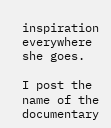inspiration everywhere she goes.

I post the name of the documentary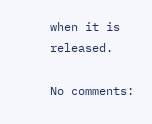when it is released.

No comments: